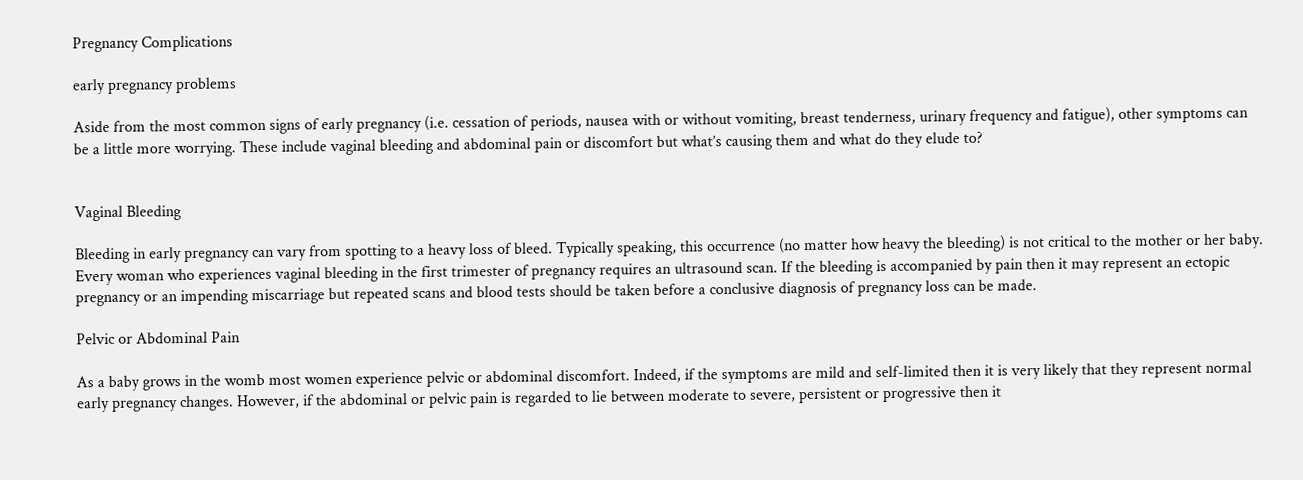Pregnancy Complications

early pregnancy problems

Aside from the most common signs of early pregnancy (i.e. cessation of periods, nausea with or without vomiting, breast tenderness, urinary frequency and fatigue), other symptoms can be a little more worrying. These include vaginal bleeding and abdominal pain or discomfort but what’s causing them and what do they elude to?


Vaginal Bleeding

Bleeding in early pregnancy can vary from spotting to a heavy loss of bleed. Typically speaking, this occurrence (no matter how heavy the bleeding) is not critical to the mother or her baby. Every woman who experiences vaginal bleeding in the first trimester of pregnancy requires an ultrasound scan. If the bleeding is accompanied by pain then it may represent an ectopic pregnancy or an impending miscarriage but repeated scans and blood tests should be taken before a conclusive diagnosis of pregnancy loss can be made.

Pelvic or Abdominal Pain

As a baby grows in the womb most women experience pelvic or abdominal discomfort. Indeed, if the symptoms are mild and self-limited then it is very likely that they represent normal early pregnancy changes. However, if the abdominal or pelvic pain is regarded to lie between moderate to severe, persistent or progressive then it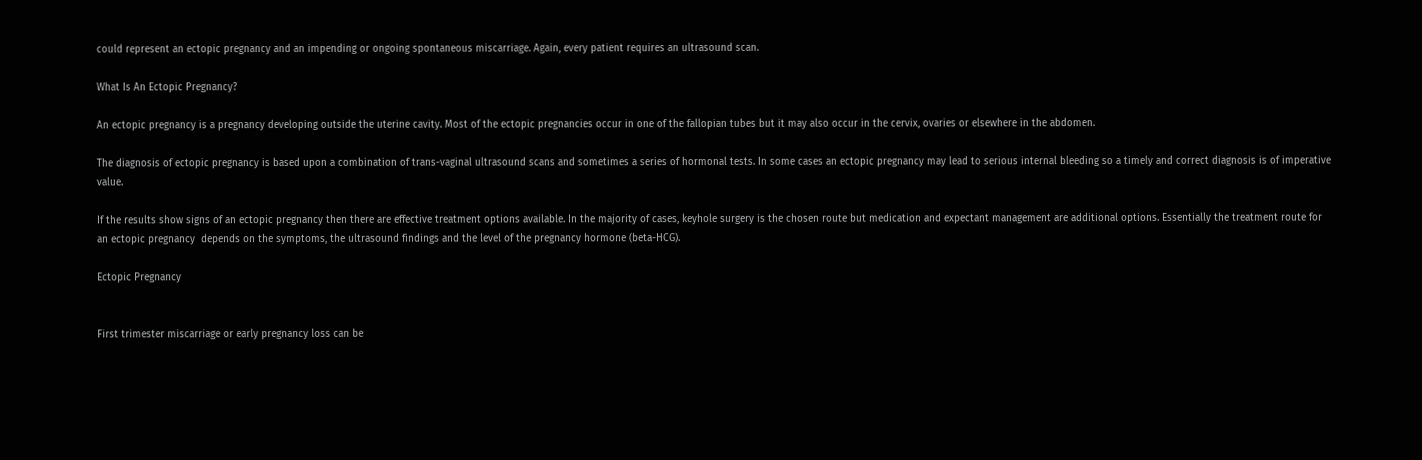could represent an ectopic pregnancy and an impending or ongoing spontaneous miscarriage. Again, every patient requires an ultrasound scan.

What Is An Ectopic Pregnancy?

An ectopic pregnancy is a pregnancy developing outside the uterine cavity. Most of the ectopic pregnancies occur in one of the fallopian tubes but it may also occur in the cervix, ovaries or elsewhere in the abdomen.

The diagnosis of ectopic pregnancy is based upon a combination of trans-vaginal ultrasound scans and sometimes a series of hormonal tests. In some cases an ectopic pregnancy may lead to serious internal bleeding so a timely and correct diagnosis is of imperative value.

If the results show signs of an ectopic pregnancy then there are effective treatment options available. In the majority of cases, keyhole surgery is the chosen route but medication and expectant management are additional options. Essentially the treatment route for an ectopic pregnancy  depends on the symptoms, the ultrasound findings and the level of the pregnancy hormone (beta-HCG).

Ectopic Pregnancy


First trimester miscarriage or early pregnancy loss can be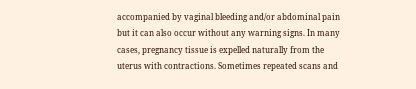accompanied by vaginal bleeding and/or abdominal pain but it can also occur without any warning signs. In many cases, pregnancy tissue is expelled naturally from the uterus with contractions. Sometimes repeated scans and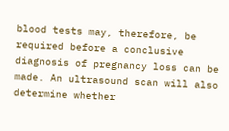blood tests may, therefore, be required before a conclusive diagnosis of pregnancy loss can be made. An ultrasound scan will also determine whether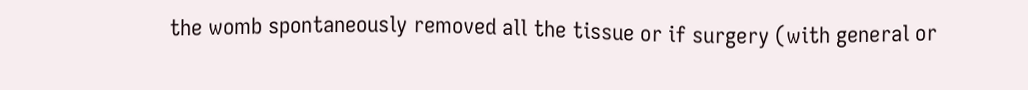the womb spontaneously removed all the tissue or if surgery (with general or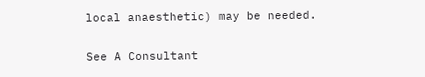local anaesthetic) may be needed.

See A Consultant